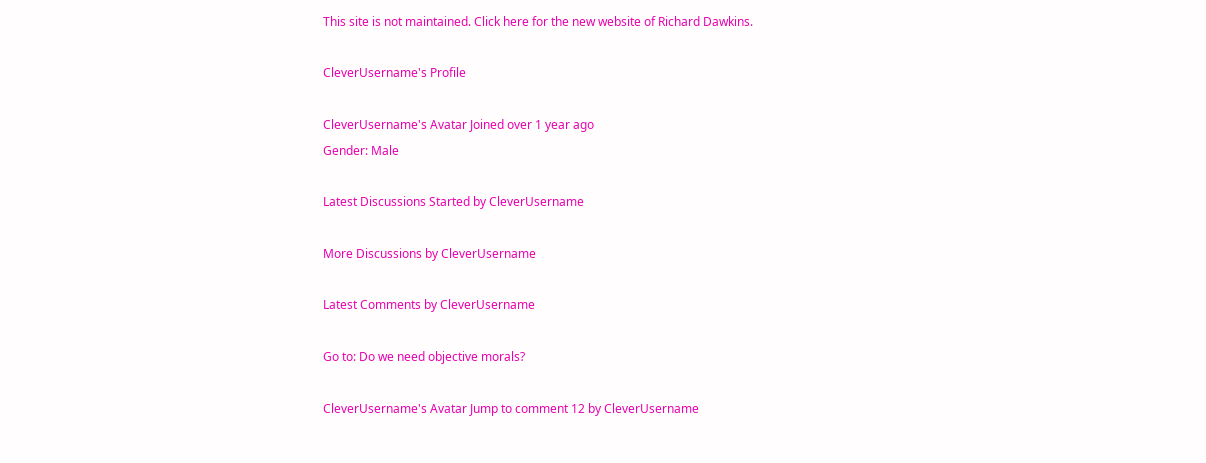This site is not maintained. Click here for the new website of Richard Dawkins.

CleverUsername's Profile

CleverUsername's Avatar Joined over 1 year ago
Gender: Male

Latest Discussions Started by CleverUsername

More Discussions by CleverUsername

Latest Comments by CleverUsername

Go to: Do we need objective morals?

CleverUsername's Avatar Jump to comment 12 by CleverUsername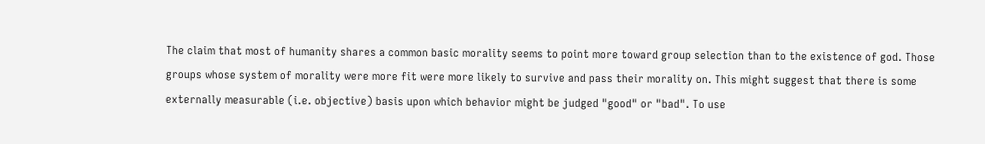The claim that most of humanity shares a common basic morality seems to point more toward group selection than to the existence of god. Those groups whose system of morality were more fit were more likely to survive and pass their morality on. This might suggest that there is some externally measurable (i.e. objective) basis upon which behavior might be judged "good" or "bad". To use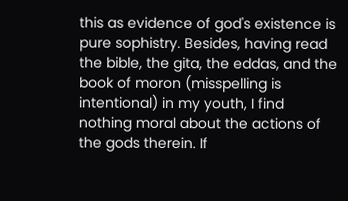this as evidence of god's existence is pure sophistry. Besides, having read the bible, the gita, the eddas, and the book of moron (misspelling is intentional) in my youth, I find nothing moral about the actions of the gods therein. If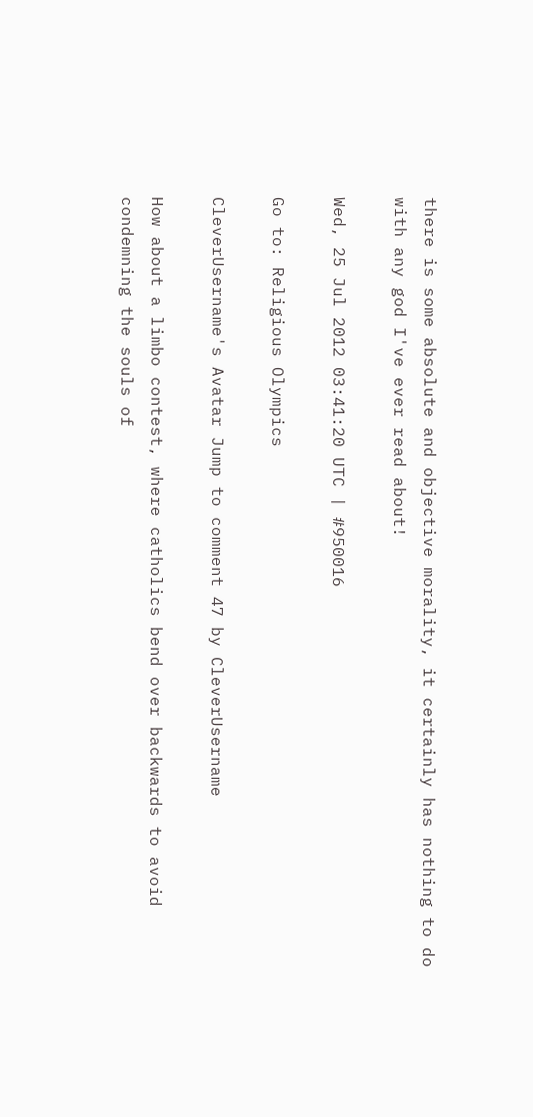there is some absolute and objective morality, it certainly has nothing to do with any god I've ever read about!

Wed, 25 Jul 2012 03:41:20 UTC | #950016

Go to: Religious Olympics

CleverUsername's Avatar Jump to comment 47 by CleverUsername

How about a limbo contest, where catholics bend over backwards to avoid condemning the souls of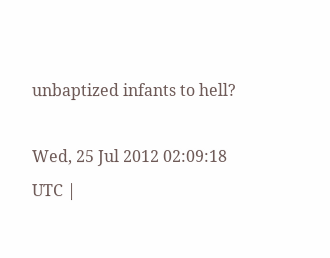unbaptized infants to hell?

Wed, 25 Jul 2012 02:09:18 UTC |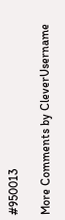#950013

More Comments by CleverUsername